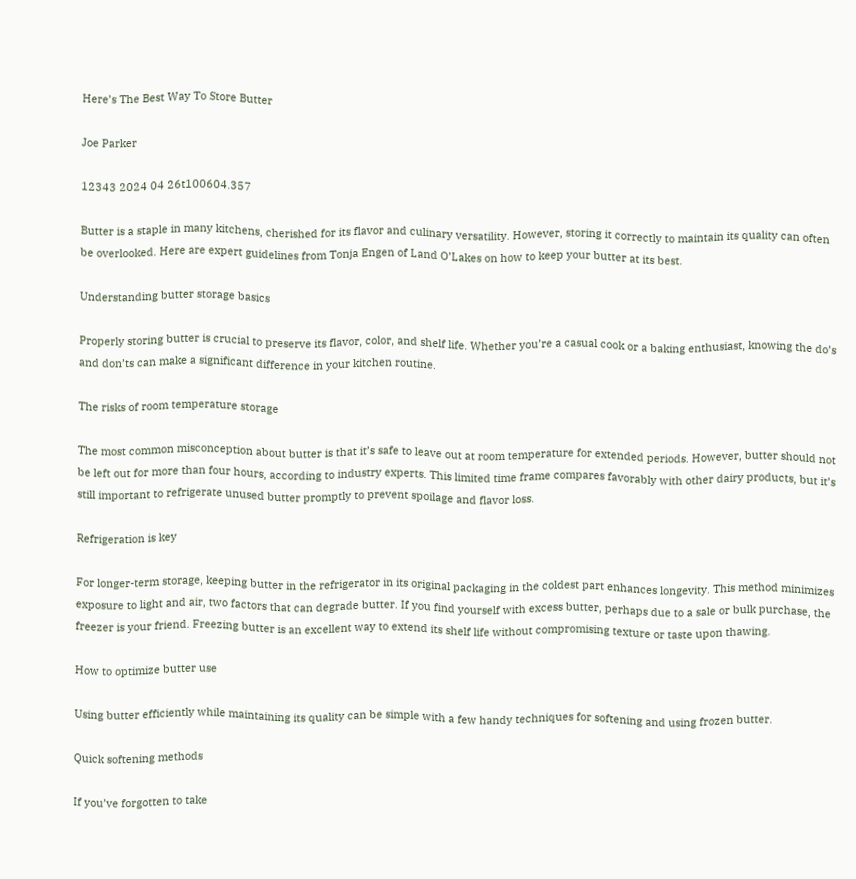Here’s The Best Way To Store Butter

Joe Parker

12343 2024 04 26t100604.357

Butter is a staple in many kitchens, cherished for its flavor and culinary versatility. However, storing it correctly to maintain its quality can often be overlooked. Here are expert guidelines from Tonja Engen of Land O’Lakes on how to keep your butter at its best.

Understanding butter storage basics

Properly storing butter is crucial to preserve its flavor, color, and shelf life. Whether you’re a casual cook or a baking enthusiast, knowing the do’s and don’ts can make a significant difference in your kitchen routine.

The risks of room temperature storage

The most common misconception about butter is that it’s safe to leave out at room temperature for extended periods. However, butter should not be left out for more than four hours, according to industry experts. This limited time frame compares favorably with other dairy products, but it’s still important to refrigerate unused butter promptly to prevent spoilage and flavor loss.

Refrigeration is key

For longer-term storage, keeping butter in the refrigerator in its original packaging in the coldest part enhances longevity. This method minimizes exposure to light and air, two factors that can degrade butter. If you find yourself with excess butter, perhaps due to a sale or bulk purchase, the freezer is your friend. Freezing butter is an excellent way to extend its shelf life without compromising texture or taste upon thawing.

How to optimize butter use

Using butter efficiently while maintaining its quality can be simple with a few handy techniques for softening and using frozen butter.

Quick softening methods

If you’ve forgotten to take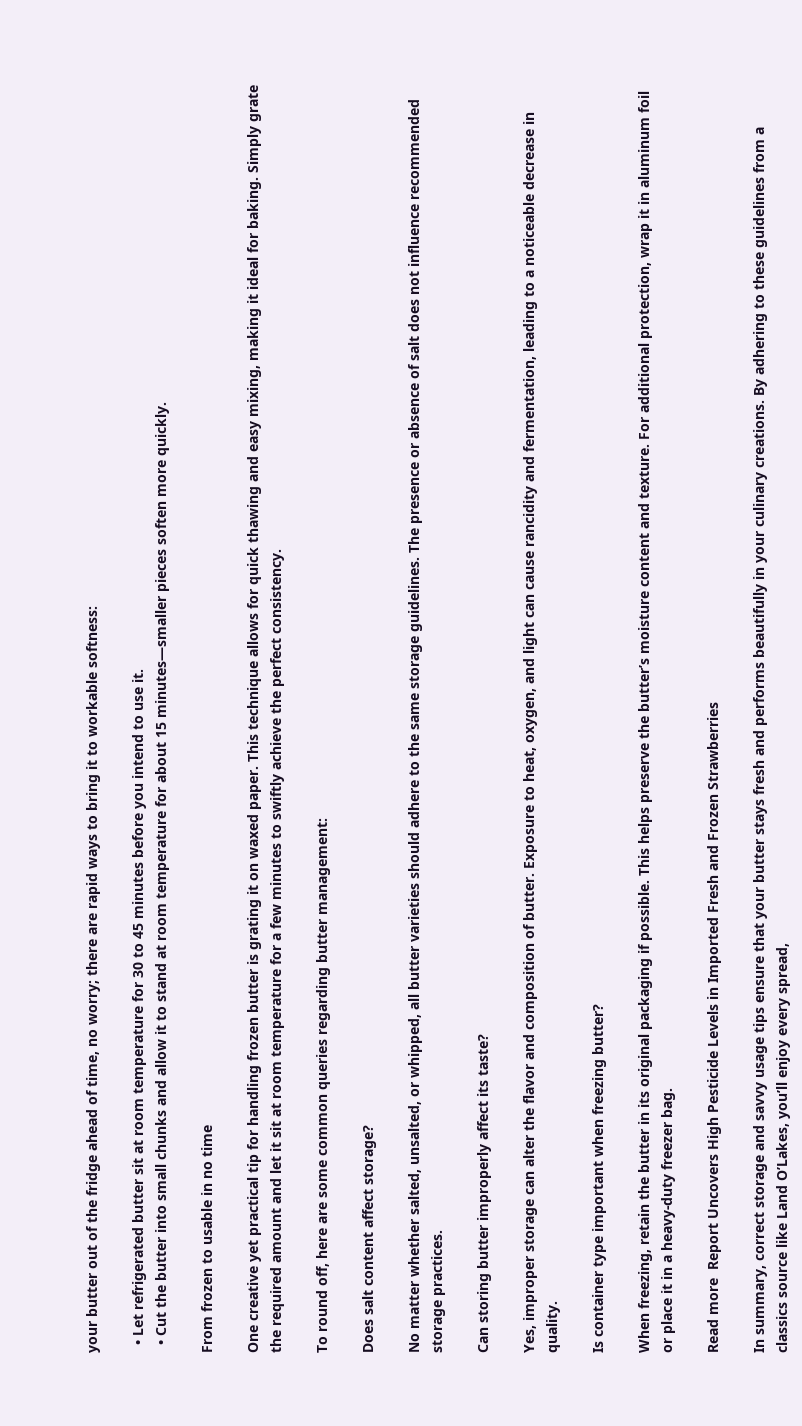your butter out of the fridge ahead of time, no worry; there are rapid ways to bring it to workable softness:

  • Let refrigerated butter sit at room temperature for 30 to 45 minutes before you intend to use it.
  • Cut the butter into small chunks and allow it to stand at room temperature for about 15 minutes—smaller pieces soften more quickly.

From frozen to usable in no time

One creative yet practical tip for handling frozen butter is grating it on waxed paper. This technique allows for quick thawing and easy mixing, making it ideal for baking. Simply grate the required amount and let it sit at room temperature for a few minutes to swiftly achieve the perfect consistency.

To round off, here are some common queries regarding butter management:

Does salt content affect storage?

No matter whether salted, unsalted, or whipped, all butter varieties should adhere to the same storage guidelines. The presence or absence of salt does not influence recommended storage practices.

Can storing butter improperly affect its taste?

Yes, improper storage can alter the flavor and composition of butter. Exposure to heat, oxygen, and light can cause rancidity and fermentation, leading to a noticeable decrease in quality.

Is container type important when freezing butter?

When freezing, retain the butter in its original packaging if possible. This helps preserve the butter’s moisture content and texture. For additional protection, wrap it in aluminum foil or place it in a heavy-duty freezer bag.

Read more  Report Uncovers High Pesticide Levels in Imported Fresh and Frozen Strawberries

In summary, correct storage and savvy usage tips ensure that your butter stays fresh and performs beautifully in your culinary creations. By adhering to these guidelines from a classics source like Land O’Lakes, you’ll enjoy every spread,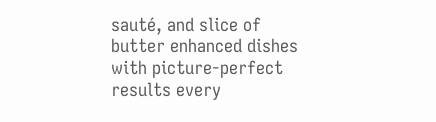sauté, and slice of butter enhanced dishes with picture-perfect results every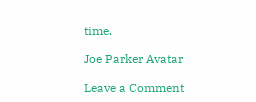time.

Joe Parker Avatar

Leave a Comment